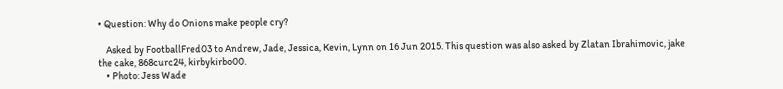• Question: Why do Onions make people cry?

    Asked by FootballFred03 to Andrew, Jade, Jessica, Kevin, Lynn on 16 Jun 2015. This question was also asked by Zlatan Ibrahimovic, jake the cake, 868curc24, kirbykirbo00.
    • Photo: Jess Wade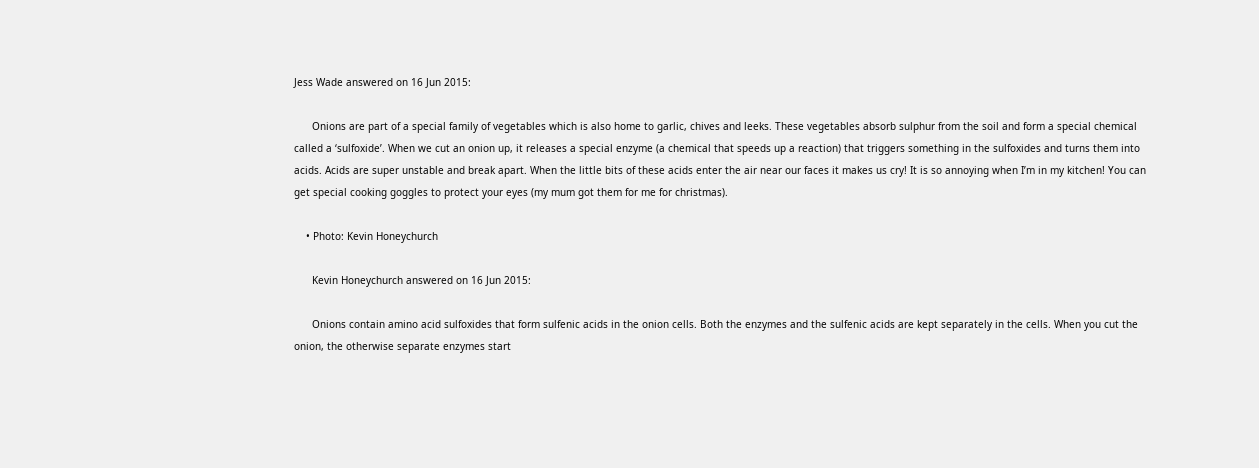Jess Wade answered on 16 Jun 2015:

      Onions are part of a special family of vegetables which is also home to garlic, chives and leeks. These vegetables absorb sulphur from the soil and form a special chemical called a ‘sulfoxide’. When we cut an onion up, it releases a special enzyme (a chemical that speeds up a reaction) that triggers something in the sulfoxides and turns them into acids. Acids are super unstable and break apart. When the little bits of these acids enter the air near our faces it makes us cry! It is so annoying when I’m in my kitchen! You can get special cooking goggles to protect your eyes (my mum got them for me for christmas).

    • Photo: Kevin Honeychurch

      Kevin Honeychurch answered on 16 Jun 2015:

      Onions contain amino acid sulfoxides that form sulfenic acids in the onion cells. Both the enzymes and the sulfenic acids are kept separately in the cells. When you cut the onion, the otherwise separate enzymes start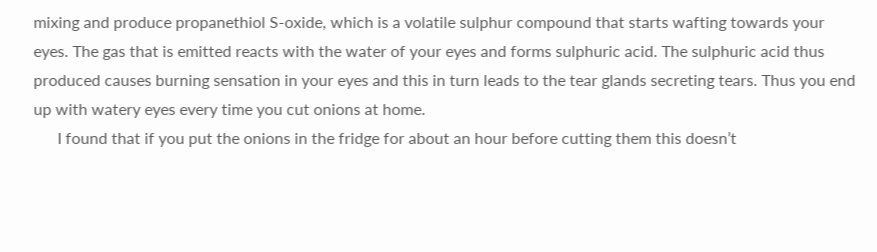mixing and produce propanethiol S-oxide, which is a volatile sulphur compound that starts wafting towards your eyes. The gas that is emitted reacts with the water of your eyes and forms sulphuric acid. The sulphuric acid thus produced causes burning sensation in your eyes and this in turn leads to the tear glands secreting tears. Thus you end up with watery eyes every time you cut onions at home.
      I found that if you put the onions in the fridge for about an hour before cutting them this doesn’t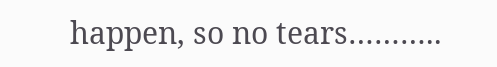happen, so no tears………..